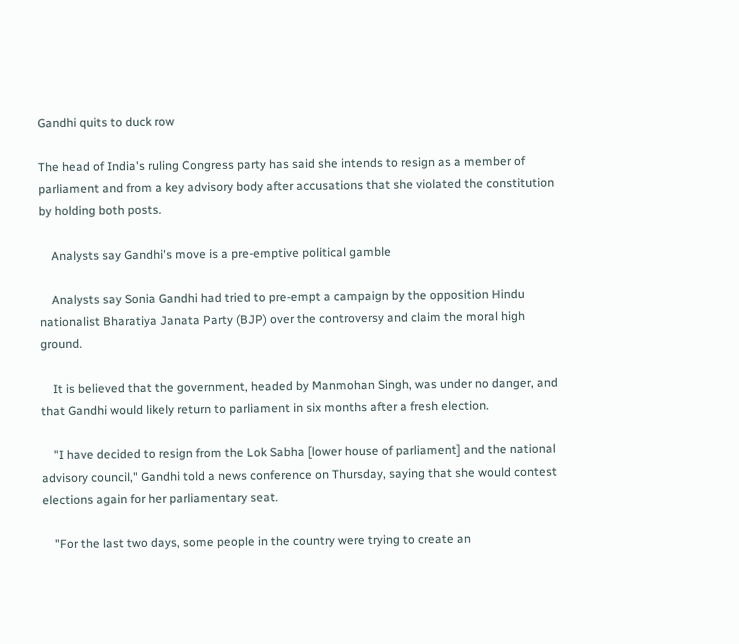Gandhi quits to duck row

The head of India's ruling Congress party has said she intends to resign as a member of parliament and from a key advisory body after accusations that she violated the constitution by holding both posts.

    Analysts say Gandhi's move is a pre-emptive political gamble

    Analysts say Sonia Gandhi had tried to pre-empt a campaign by the opposition Hindu nationalist Bharatiya Janata Party (BJP) over the controversy and claim the moral high ground.

    It is believed that the government, headed by Manmohan Singh, was under no danger, and that Gandhi would likely return to parliament in six months after a fresh election.

    "I have decided to resign from the Lok Sabha [lower house of parliament] and the national advisory council," Gandhi told a news conference on Thursday, saying that she would contest elections again for her parliamentary seat.

    "For the last two days, some people in the country were trying to create an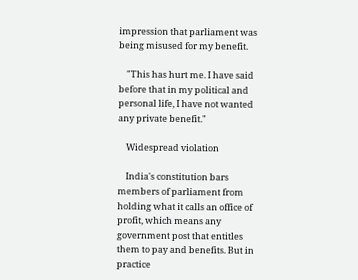impression that parliament was being misused for my benefit.

    "This has hurt me. I have said before that in my political and personal life, I have not wanted any private benefit."

    Widespread violation

    India's constitution bars members of parliament from holding what it calls an office of profit, which means any government post that entitles them to pay and benefits. But in practice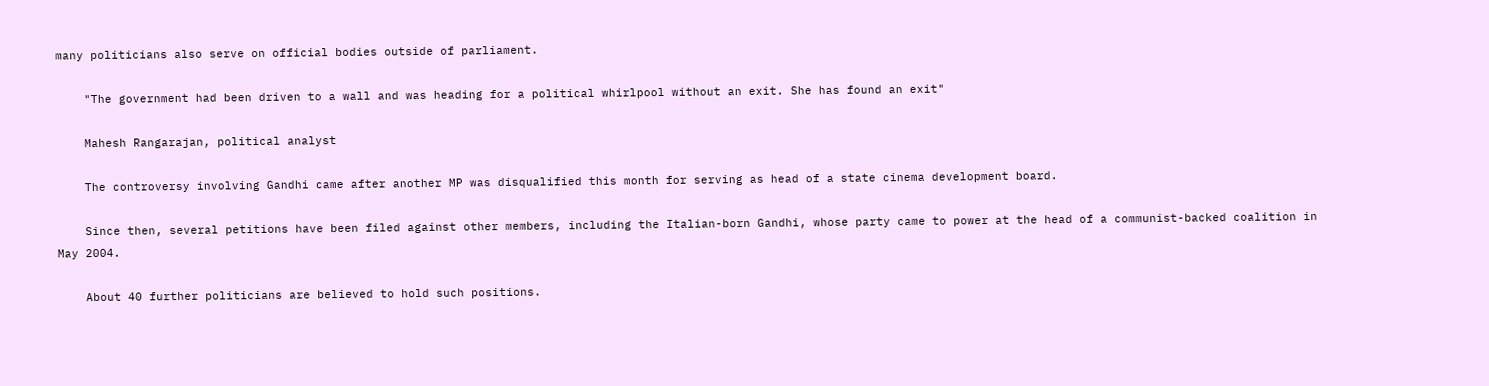many politicians also serve on official bodies outside of parliament.

    "The government had been driven to a wall and was heading for a political whirlpool without an exit. She has found an exit"

    Mahesh Rangarajan, political analyst

    The controversy involving Gandhi came after another MP was disqualified this month for serving as head of a state cinema development board.

    Since then, several petitions have been filed against other members, including the Italian-born Gandhi, whose party came to power at the head of a communist-backed coalition in May 2004.

    About 40 further politicians are believed to hold such positions.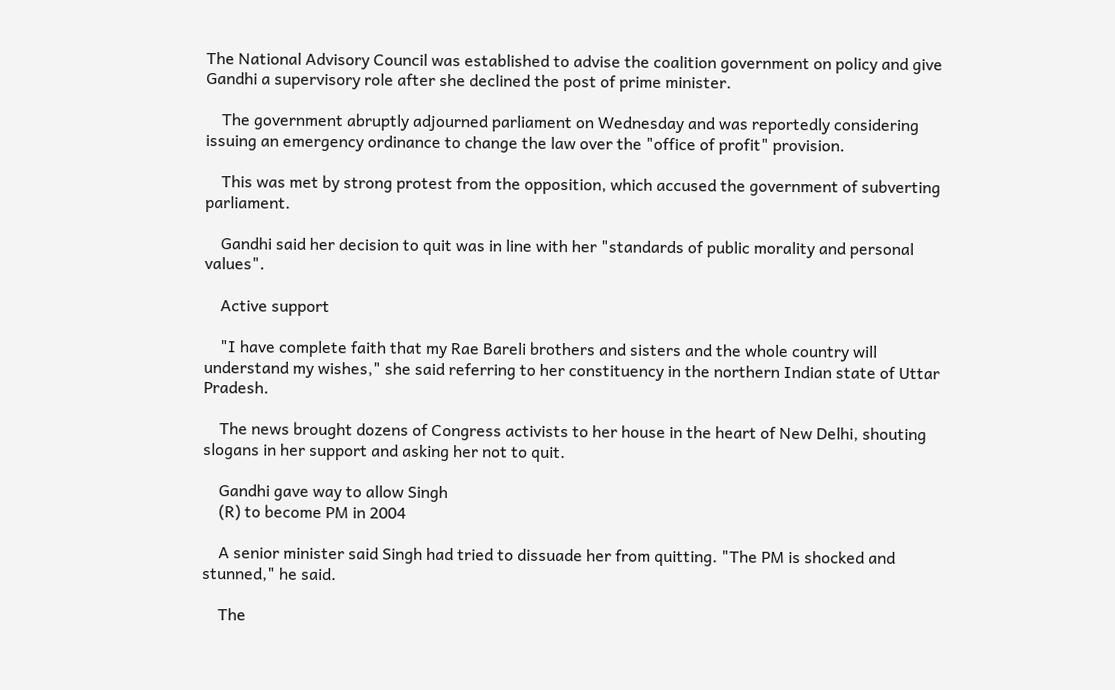The National Advisory Council was established to advise the coalition government on policy and give Gandhi a supervisory role after she declined the post of prime minister.

    The government abruptly adjourned parliament on Wednesday and was reportedly considering issuing an emergency ordinance to change the law over the "office of profit" provision.

    This was met by strong protest from the opposition, which accused the government of subverting parliament.

    Gandhi said her decision to quit was in line with her "standards of public morality and personal values".

    Active support

    "I have complete faith that my Rae Bareli brothers and sisters and the whole country will understand my wishes," she said referring to her constituency in the northern Indian state of Uttar Pradesh.

    The news brought dozens of Congress activists to her house in the heart of New Delhi, shouting slogans in her support and asking her not to quit.

    Gandhi gave way to allow Singh
    (R) to become PM in 2004

    A senior minister said Singh had tried to dissuade her from quitting. "The PM is shocked and stunned," he said.

    The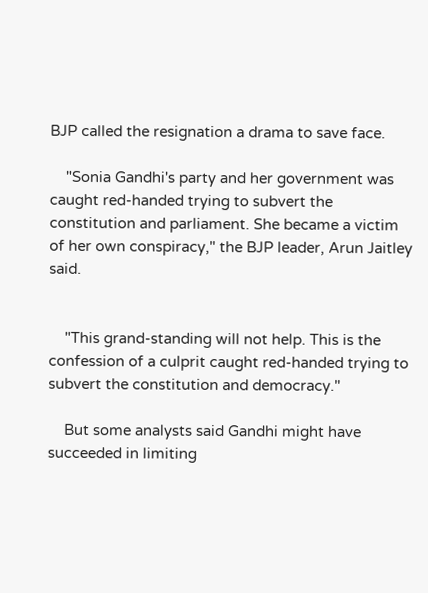BJP called the resignation a drama to save face.

    "Sonia Gandhi's party and her government was caught red-handed trying to subvert the constitution and parliament. She became a victim of her own conspiracy," the BJP leader, Arun Jaitley said.


    "This grand-standing will not help. This is the confession of a culprit caught red-handed trying to subvert the constitution and democracy."

    But some analysts said Gandhi might have succeeded in limiting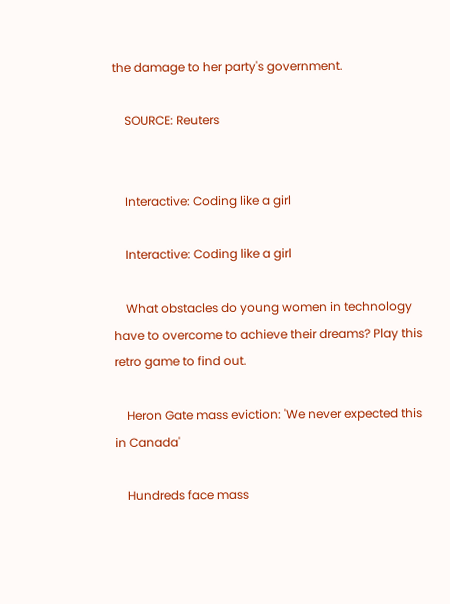the damage to her party's government.

    SOURCE: Reuters


    Interactive: Coding like a girl

    Interactive: Coding like a girl

    What obstacles do young women in technology have to overcome to achieve their dreams? Play this retro game to find out.

    Heron Gate mass eviction: 'We never expected this in Canada'

    Hundreds face mass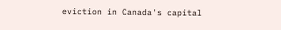eviction in Canada's capital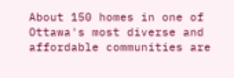About 150 homes in one of Ottawa's most diverse and affordable communities are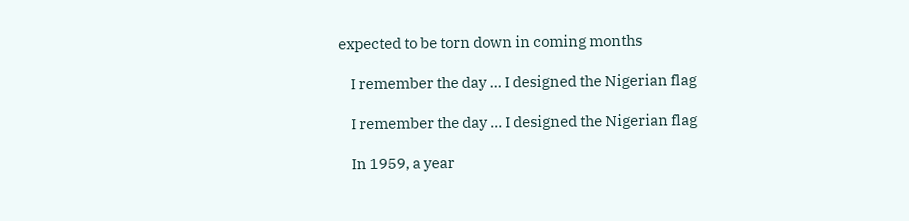expected to be torn down in coming months

    I remember the day … I designed the Nigerian flag

    I remember the day … I designed the Nigerian flag

    In 1959, a year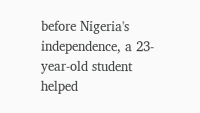before Nigeria's independence, a 23-year-old student helped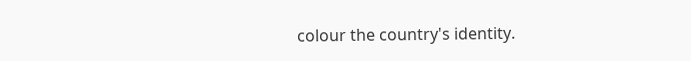colour the country's identity.